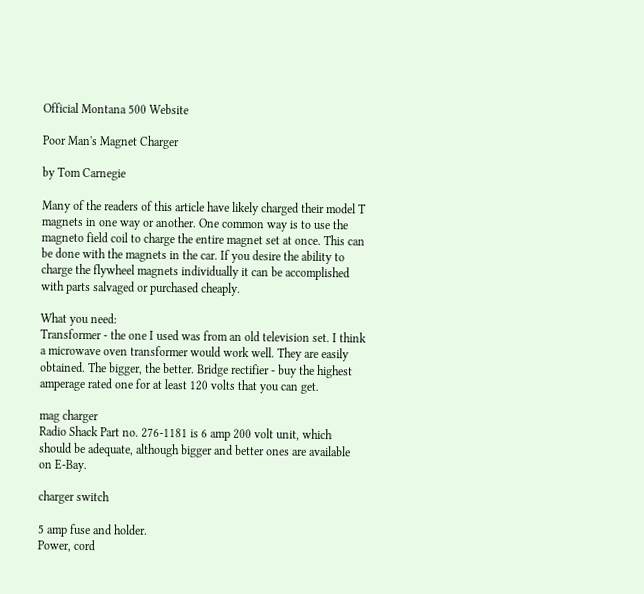Official Montana 500 Website

Poor Man's Magnet Charger

by Tom Carnegie

Many of the readers of this article have likely charged their model T magnets in one way or another. One common way is to use the magneto field coil to charge the entire magnet set at once. This can be done with the magnets in the car. If you desire the ability to charge the flywheel magnets individually it can be accomplished with parts salvaged or purchased cheaply.

What you need:
Transformer - the one I used was from an old television set. I think a microwave oven transformer would work well. They are easily obtained. The bigger, the better. Bridge rectifier - buy the highest amperage rated one for at least 120 volts that you can get.

mag charger
Radio Shack Part no. 276-1181 is 6 amp 200 volt unit, which should be adequate, although bigger and better ones are available on E-Bay.

charger switch

5 amp fuse and holder.
Power, cord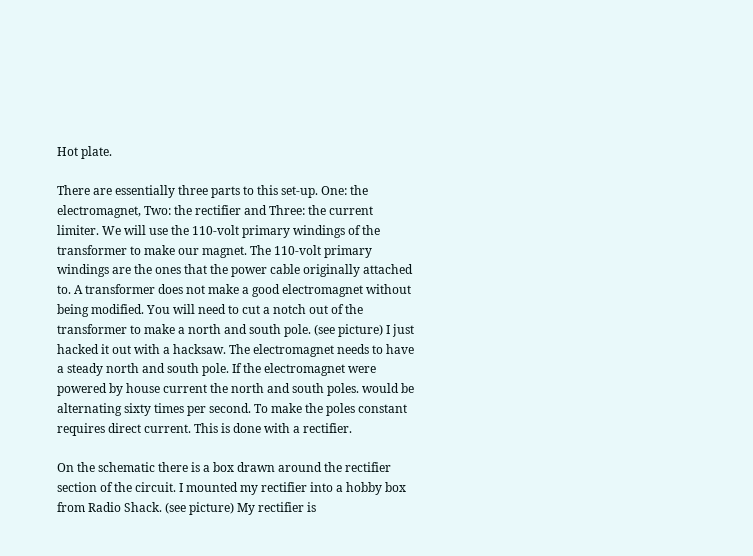Hot plate.

There are essentially three parts to this set-up. One: the electromagnet, Two: the rectifier and Three: the current limiter. We will use the 110-volt primary windings of the transformer to make our magnet. The 110-volt primary windings are the ones that the power cable originally attached to. A transformer does not make a good electromagnet without being modified. You will need to cut a notch out of the transformer to make a north and south pole. (see picture) I just hacked it out with a hacksaw. The electromagnet needs to have a steady north and south pole. If the electromagnet were powered by house current the north and south poles. would be alternating sixty times per second. To make the poles constant requires direct current. This is done with a rectifier.

On the schematic there is a box drawn around the rectifier section of the circuit. I mounted my rectifier into a hobby box from Radio Shack. (see picture) My rectifier is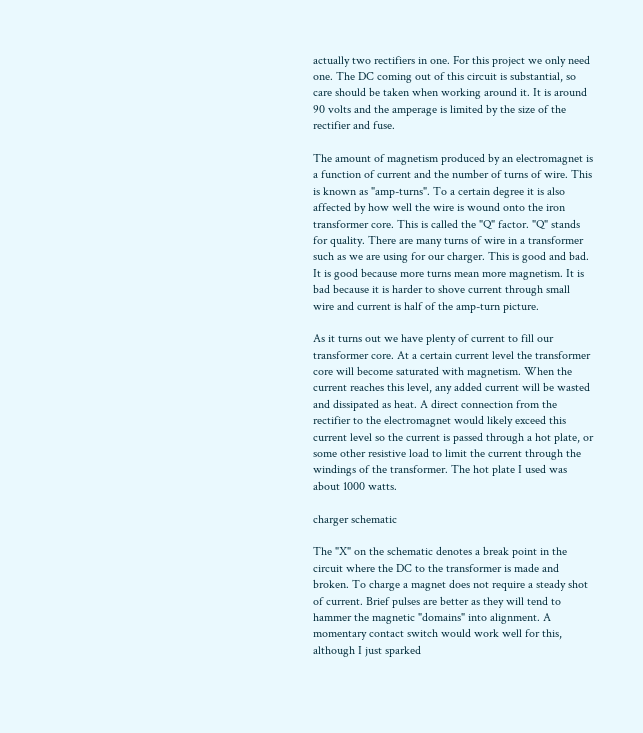actually two rectifiers in one. For this project we only need one. The DC coming out of this circuit is substantial, so care should be taken when working around it. It is around 90 volts and the amperage is limited by the size of the rectifier and fuse.

The amount of magnetism produced by an electromagnet is a function of current and the number of turns of wire. This is known as "amp-turns". To a certain degree it is also affected by how well the wire is wound onto the iron transformer core. This is called the "Q" factor. "Q" stands for quality. There are many turns of wire in a transformer such as we are using for our charger. This is good and bad. It is good because more turns mean more magnetism. It is bad because it is harder to shove current through small wire and current is half of the amp-turn picture.

As it turns out we have plenty of current to fill our transformer core. At a certain current level the transformer core will become saturated with magnetism. When the current reaches this level, any added current will be wasted and dissipated as heat. A direct connection from the rectifier to the electromagnet would likely exceed this current level so the current is passed through a hot plate, or some other resistive load to limit the current through the windings of the transformer. The hot plate I used was about 1000 watts.

charger schematic

The "X" on the schematic denotes a break point in the circuit where the DC to the transformer is made and broken. To charge a magnet does not require a steady shot of current. Brief pulses are better as they will tend to hammer the magnetic "domains" into alignment. A momentary contact switch would work well for this, although I just sparked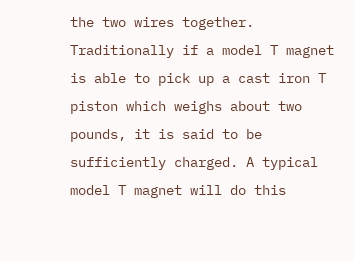the two wires together. Traditionally if a model T magnet is able to pick up a cast iron T piston which weighs about two pounds, it is said to be sufficiently charged. A typical model T magnet will do this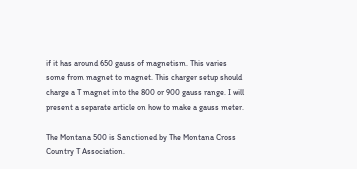if it has around 650 gauss of magnetism. This varies some from magnet to magnet. This charger setup should charge a T magnet into the 800 or 900 gauss range. I will present a separate article on how to make a gauss meter.

The Montana 500 is Sanctioned by The Montana Cross Country T Association.